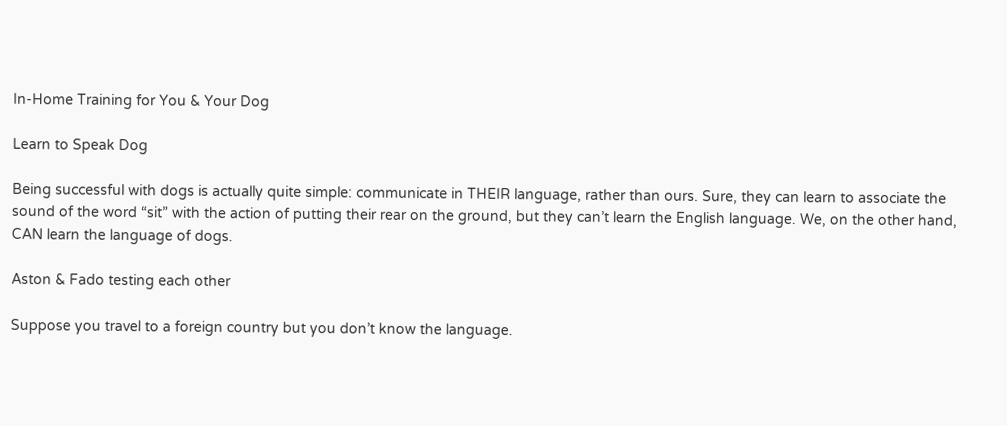In-Home Training for You & Your Dog

Learn to Speak Dog

Being successful with dogs is actually quite simple: communicate in THEIR language, rather than ours. Sure, they can learn to associate the sound of the word “sit” with the action of putting their rear on the ground, but they can’t learn the English language. We, on the other hand, CAN learn the language of dogs.

Aston & Fado testing each other

Suppose you travel to a foreign country but you don’t know the language.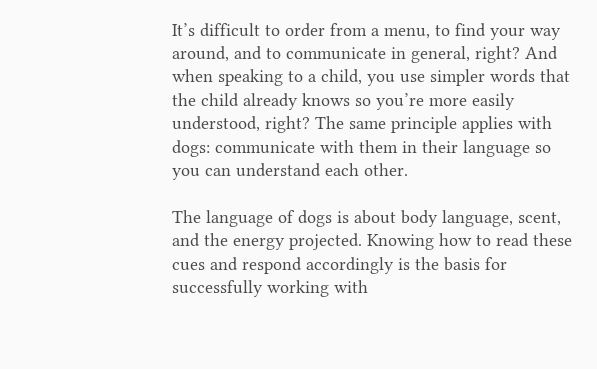It’s difficult to order from a menu, to find your way around, and to communicate in general, right? And when speaking to a child, you use simpler words that the child already knows so you’re more easily understood, right? The same principle applies with dogs: communicate with them in their language so you can understand each other.

The language of dogs is about body language, scent, and the energy projected. Knowing how to read these cues and respond accordingly is the basis for successfully working with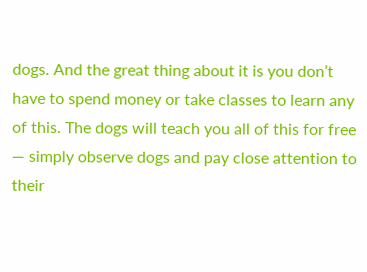dogs. And the great thing about it is you don’t have to spend money or take classes to learn any of this. The dogs will teach you all of this for free — simply observe dogs and pay close attention to their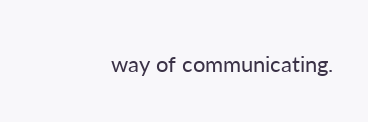way of communicating.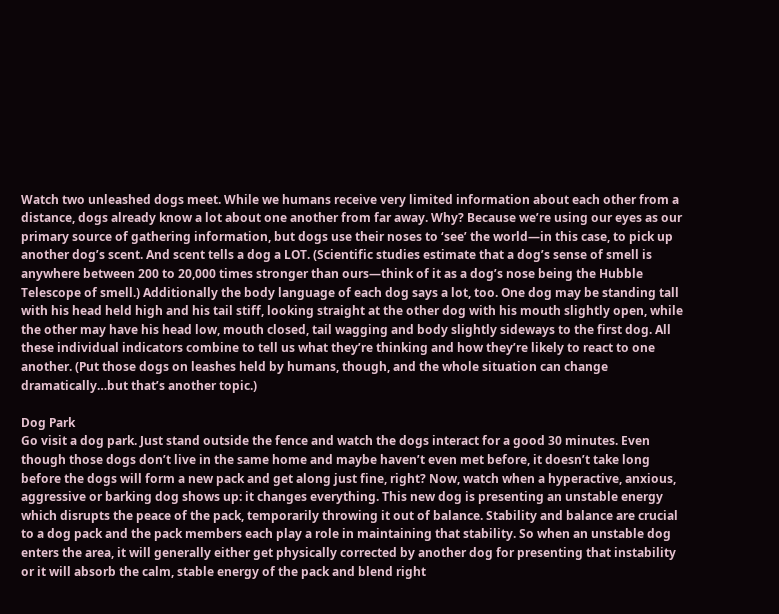Watch two unleashed dogs meet. While we humans receive very limited information about each other from a distance, dogs already know a lot about one another from far away. Why? Because we’re using our eyes as our primary source of gathering information, but dogs use their noses to ‘see’ the world—in this case, to pick up another dog’s scent. And scent tells a dog a LOT. (Scientific studies estimate that a dog’s sense of smell is anywhere between 200 to 20,000 times stronger than ours—think of it as a dog’s nose being the Hubble Telescope of smell.) Additionally the body language of each dog says a lot, too. One dog may be standing tall with his head held high and his tail stiff, looking straight at the other dog with his mouth slightly open, while the other may have his head low, mouth closed, tail wagging and body slightly sideways to the first dog. All these individual indicators combine to tell us what they’re thinking and how they’re likely to react to one another. (Put those dogs on leashes held by humans, though, and the whole situation can change dramatically…but that’s another topic.)

Dog Park
Go visit a dog park. Just stand outside the fence and watch the dogs interact for a good 30 minutes. Even though those dogs don’t live in the same home and maybe haven’t even met before, it doesn’t take long before the dogs will form a new pack and get along just fine, right? Now, watch when a hyperactive, anxious, aggressive or barking dog shows up: it changes everything. This new dog is presenting an unstable energy which disrupts the peace of the pack, temporarily throwing it out of balance. Stability and balance are crucial to a dog pack and the pack members each play a role in maintaining that stability. So when an unstable dog enters the area, it will generally either get physically corrected by another dog for presenting that instability or it will absorb the calm, stable energy of the pack and blend right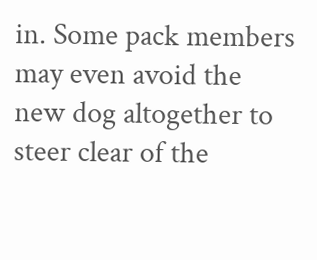in. Some pack members may even avoid the new dog altogether to steer clear of the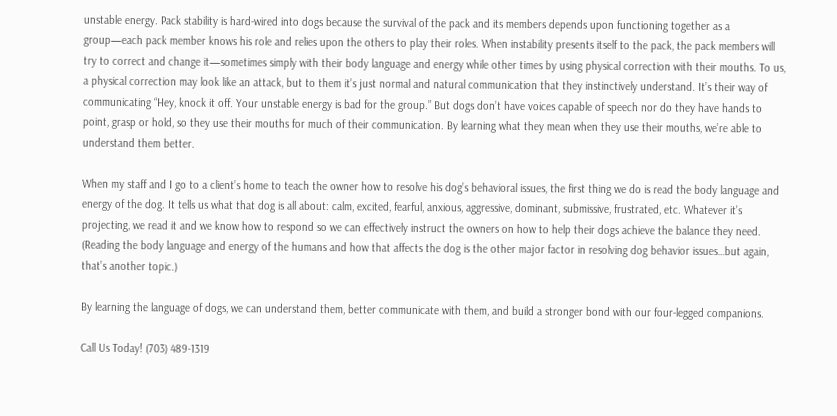unstable energy. Pack stability is hard-wired into dogs because the survival of the pack and its members depends upon functioning together as a group—each pack member knows his role and relies upon the others to play their roles. When instability presents itself to the pack, the pack members will try to correct and change it—sometimes simply with their body language and energy while other times by using physical correction with their mouths. To us, a physical correction may look like an attack, but to them it’s just normal and natural communication that they instinctively understand. It’s their way of communicating “Hey, knock it off. Your unstable energy is bad for the group.” But dogs don’t have voices capable of speech nor do they have hands to point, grasp or hold, so they use their mouths for much of their communication. By learning what they mean when they use their mouths, we’re able to understand them better.

When my staff and I go to a client’s home to teach the owner how to resolve his dog’s behavioral issues, the first thing we do is read the body language and energy of the dog. It tells us what that dog is all about: calm, excited, fearful, anxious, aggressive, dominant, submissive, frustrated, etc. Whatever it’s projecting, we read it and we know how to respond so we can effectively instruct the owners on how to help their dogs achieve the balance they need. (Reading the body language and energy of the humans and how that affects the dog is the other major factor in resolving dog behavior issues…but again, that’s another topic.)

By learning the language of dogs, we can understand them, better communicate with them, and build a stronger bond with our four-legged companions.

Call Us Today! (703) 489-1319